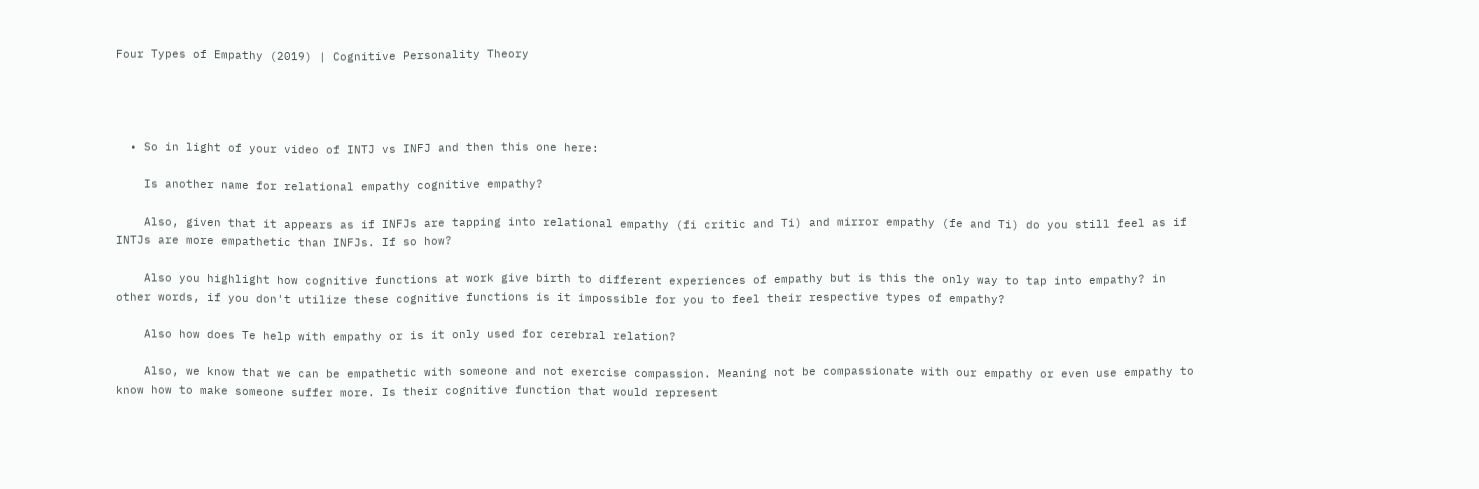Four Types of Empathy (2019) | Cognitive Personality Theory




  • So in light of your video of INTJ vs INFJ and then this one here:

    Is another name for relational empathy cognitive empathy?

    Also, given that it appears as if INFJs are tapping into relational empathy (fi critic and Ti) and mirror empathy (fe and Ti) do you still feel as if INTJs are more empathetic than INFJs. If so how?

    Also you highlight how cognitive functions at work give birth to different experiences of empathy but is this the only way to tap into empathy? in other words, if you don't utilize these cognitive functions is it impossible for you to feel their respective types of empathy?

    Also how does Te help with empathy or is it only used for cerebral relation?

    Also, we know that we can be empathetic with someone and not exercise compassion. Meaning not be compassionate with our empathy or even use empathy to know how to make someone suffer more. Is their cognitive function that would represent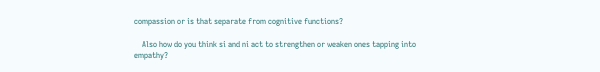compassion or is that separate from cognitive functions?

    Also how do you think si and ni act to strengthen or weaken ones tapping into empathy?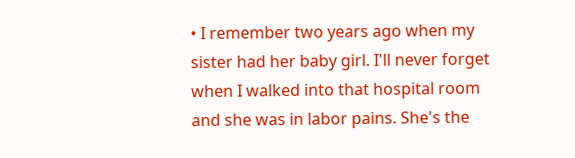• I remember two years ago when my sister had her baby girl. I'll never forget when I walked into that hospital room and she was in labor pains. She's the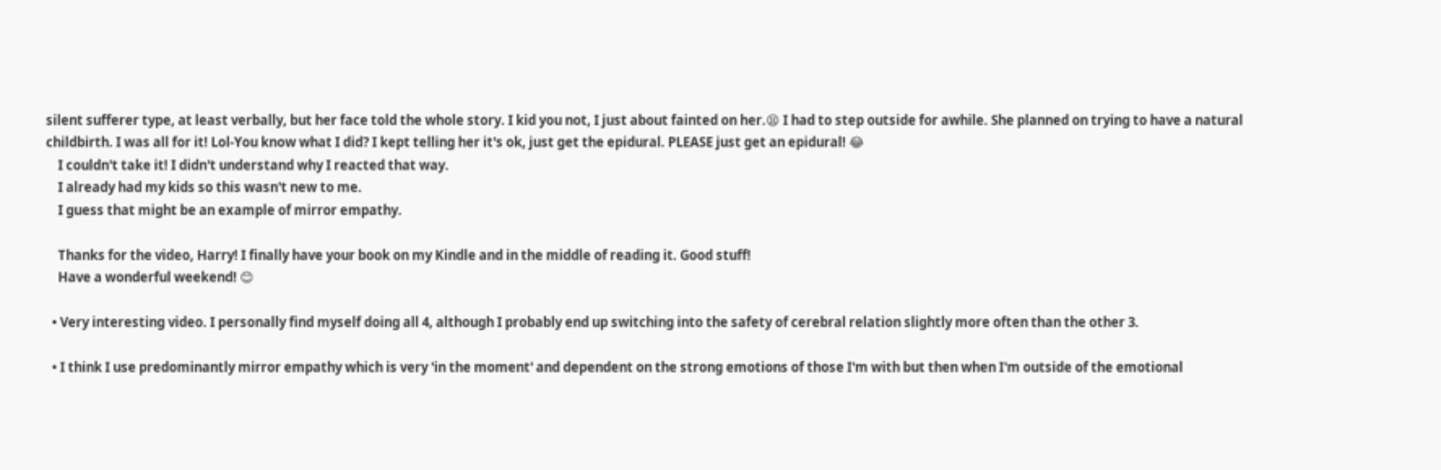silent sufferer type, at least verbally, but her face told the whole story. I kid you not, I just about fainted on her.😫 I had to step outside for awhile. She planned on trying to have a natural childbirth. I was all for it! Lol-You know what I did? I kept telling her it's ok, just get the epidural. PLEASE just get an epidural! 😂
    I couldn't take it! I didn't understand why I reacted that way.
    I already had my kids so this wasn't new to me.
    I guess that might be an example of mirror empathy.

    Thanks for the video, Harry! I finally have your book on my Kindle and in the middle of reading it. Good stuff!
    Have a wonderful weekend! 😊

  • Very interesting video. I personally find myself doing all 4, although I probably end up switching into the safety of cerebral relation slightly more often than the other 3.

  • I think I use predominantly mirror empathy which is very 'in the moment' and dependent on the strong emotions of those I'm with but then when I'm outside of the emotional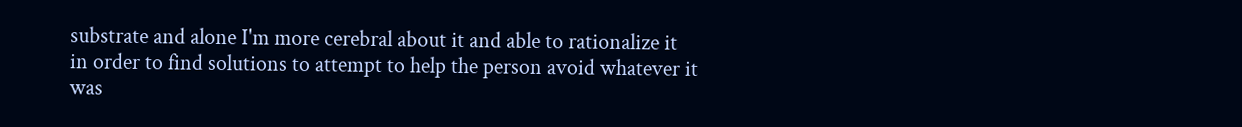substrate and alone I'm more cerebral about it and able to rationalize it in order to find solutions to attempt to help the person avoid whatever it was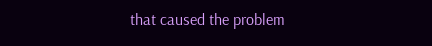that caused the problem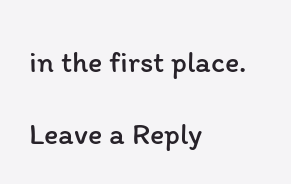in the first place.

Leave a Reply